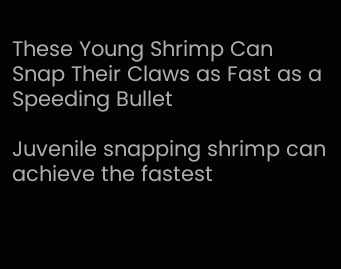These Young Shrimp Can Snap Their Claws as Fast as a Speeding Bullet

Juvenile snapping shrimp can achieve the fastest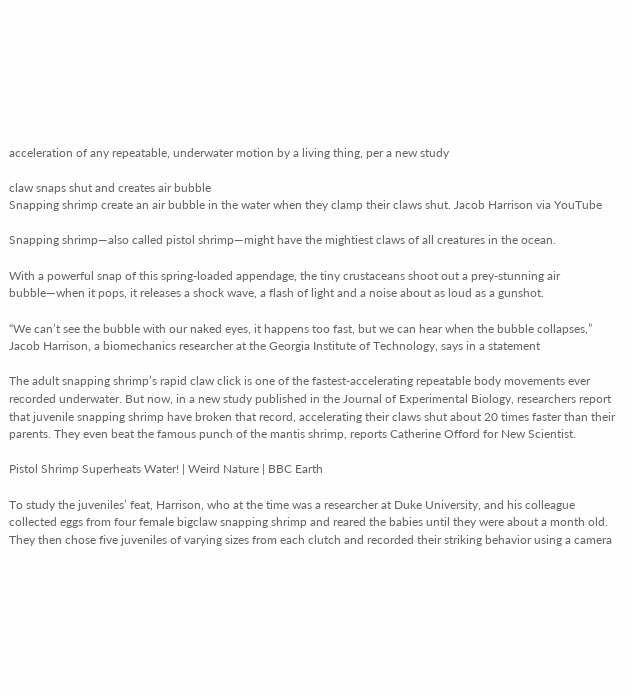acceleration of any repeatable, underwater motion by a living thing, per a new study

claw snaps shut and creates air bubble
Snapping shrimp create an air bubble in the water when they clamp their claws shut. Jacob Harrison via YouTube

Snapping shrimp—also called pistol shrimp—might have the mightiest claws of all creatures in the ocean.

With a powerful snap of this spring-loaded appendage, the tiny crustaceans shoot out a prey-stunning air bubble—when it pops, it releases a shock wave, a flash of light and a noise about as loud as a gunshot.

“We can’t see the bubble with our naked eyes, it happens too fast, but we can hear when the bubble collapses,” Jacob Harrison, a biomechanics researcher at the Georgia Institute of Technology, says in a statement

The adult snapping shrimp’s rapid claw click is one of the fastest-accelerating repeatable body movements ever recorded underwater. But now, in a new study published in the Journal of Experimental Biology, researchers report that juvenile snapping shrimp have broken that record, accelerating their claws shut about 20 times faster than their parents. They even beat the famous punch of the mantis shrimp, reports Catherine Offord for New Scientist.

Pistol Shrimp Superheats Water! | Weird Nature | BBC Earth

To study the juveniles’ feat, Harrison, who at the time was a researcher at Duke University, and his colleague collected eggs from four female bigclaw snapping shrimp and reared the babies until they were about a month old. They then chose five juveniles of varying sizes from each clutch and recorded their striking behavior using a camera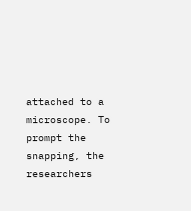attached to a microscope. To prompt the snapping, the researchers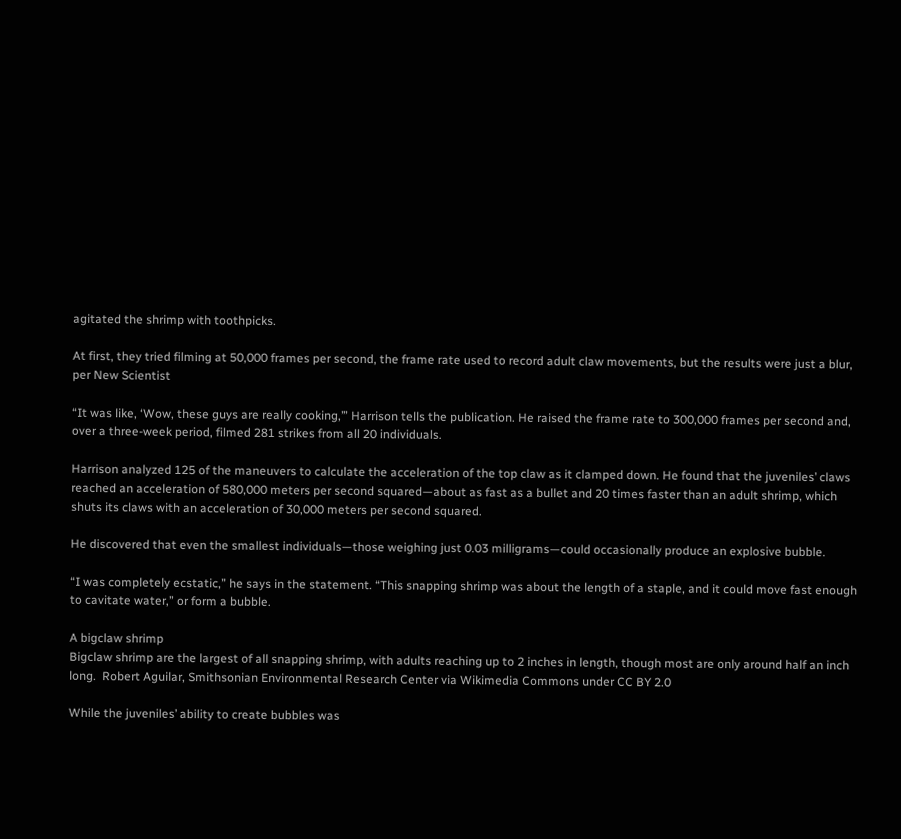agitated the shrimp with toothpicks.

At first, they tried filming at 50,000 frames per second, the frame rate used to record adult claw movements, but the results were just a blur, per New Scientist

“It was like, ‘Wow, these guys are really cooking,’” Harrison tells the publication. He raised the frame rate to 300,000 frames per second and, over a three-week period, filmed 281 strikes from all 20 individuals.

Harrison analyzed 125 of the maneuvers to calculate the acceleration of the top claw as it clamped down. He found that the juveniles’ claws reached an acceleration of 580,000 meters per second squared—about as fast as a bullet and 20 times faster than an adult shrimp, which shuts its claws with an acceleration of 30,000 meters per second squared.

He discovered that even the smallest individuals—those weighing just 0.03 milligrams—could occasionally produce an explosive bubble.

“I was completely ecstatic,” he says in the statement. “This snapping shrimp was about the length of a staple, and it could move fast enough to cavitate water,” or form a bubble.

A bigclaw shrimp
Bigclaw shrimp are the largest of all snapping shrimp, with adults reaching up to 2 inches in length, though most are only around half an inch long.  Robert Aguilar, Smithsonian Environmental Research Center via Wikimedia Commons under CC BY 2.0

While the juveniles’ ability to create bubbles was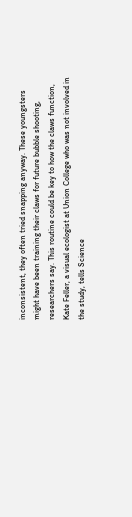inconsistent, they often tried snapping anyway. These youngsters might have been training their claws for future bubble shooting, researchers say. This routine could be key to how the claws function, Kate Feller, a visual ecologist at Union College who was not involved in the study, tells Science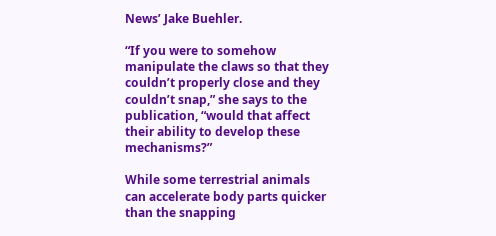News’ Jake Buehler.

“If you were to somehow manipulate the claws so that they couldn’t properly close and they couldn’t snap,” she says to the publication, “would that affect their ability to develop these mechanisms?”

While some terrestrial animals can accelerate body parts quicker than the snapping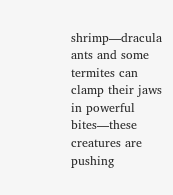shrimp—dracula ants and some termites can clamp their jaws in powerful bites—these creatures are pushing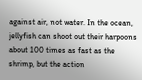against air, not water. In the ocean, jellyfish can shoot out their harpoons about 100 times as fast as the shrimp, but the action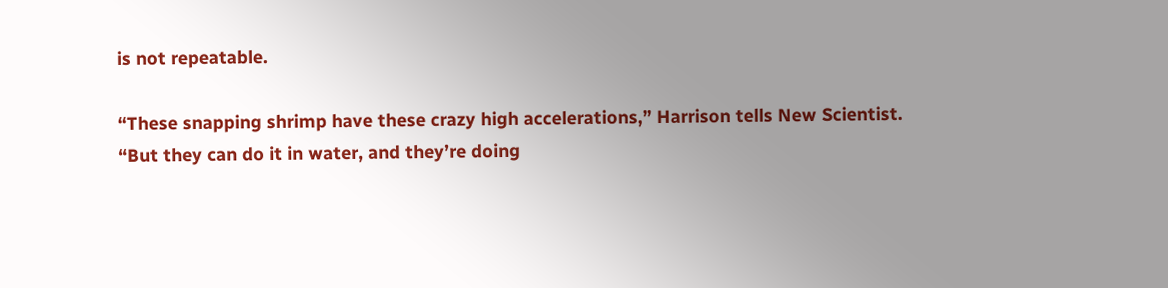is not repeatable.

“These snapping shrimp have these crazy high accelerations,” Harrison tells New Scientist. “But they can do it in water, and they’re doing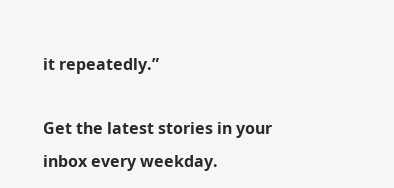it repeatedly.”

Get the latest stories in your inbox every weekday.